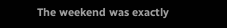The weekend was exactly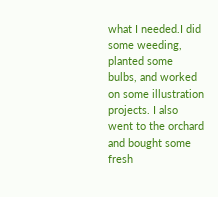what I needed.I did some weeding, planted some bulbs, and worked on some illustration projects. I also went to the orchard and bought some fresh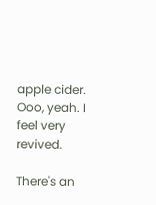apple cider. Ooo, yeah. I feel very revived.

There's an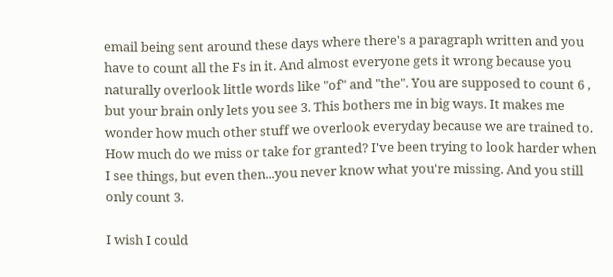email being sent around these days where there's a paragraph written and you have to count all the Fs in it. And almost everyone gets it wrong because you naturally overlook little words like "of" and "the". You are supposed to count 6 , but your brain only lets you see 3. This bothers me in big ways. It makes me wonder how much other stuff we overlook everyday because we are trained to. How much do we miss or take for granted? I've been trying to look harder when I see things, but even then...you never know what you're missing. And you still only count 3.

I wish I could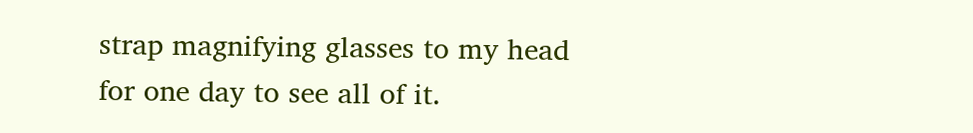strap magnifying glasses to my head for one day to see all of it.